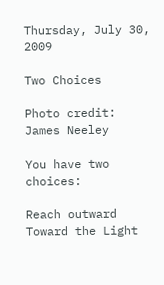Thursday, July 30, 2009

Two Choices

Photo credit: James Neeley

You have two choices:

Reach outward
Toward the Light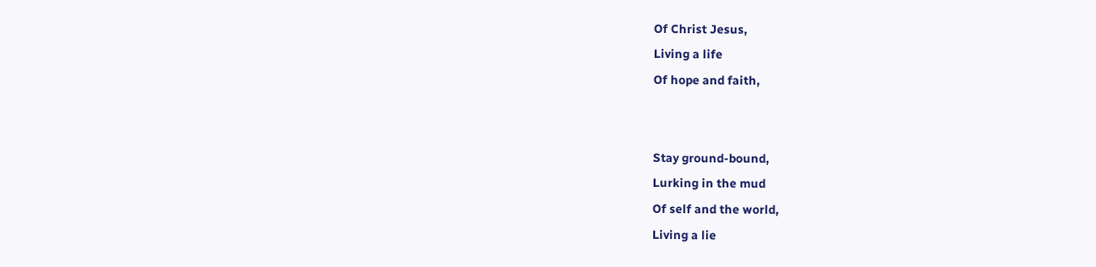Of Christ Jesus,
Living a life
Of hope and faith,


Stay ground-bound,
Lurking in the mud
Of self and the world,
Living a lie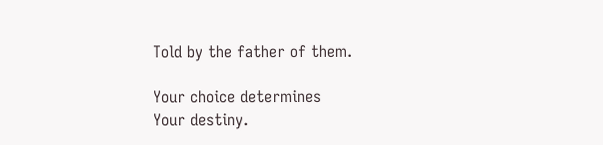Told by the father of them.

Your choice determines
Your destiny.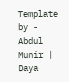Template by - Abdul Munir | Daya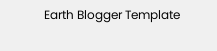Earth Blogger Template